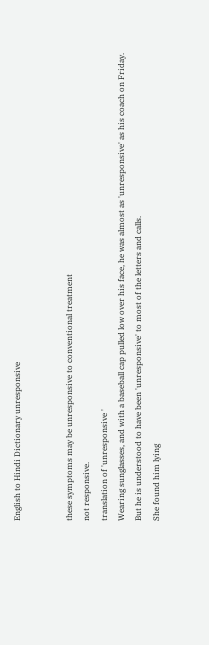English to Hindi Dictionary unresponsive


these symptoms may be unresponsive to conventional treatment
not responsive.
translation of 'unresponsive '
Wearing sunglasses, and with a baseball cap pulled low over his face, he was almost as 'unresponsive' as his coach on Friday.
But he is understood to have been 'unresponsive' to most of the letters and calls.
She found him lying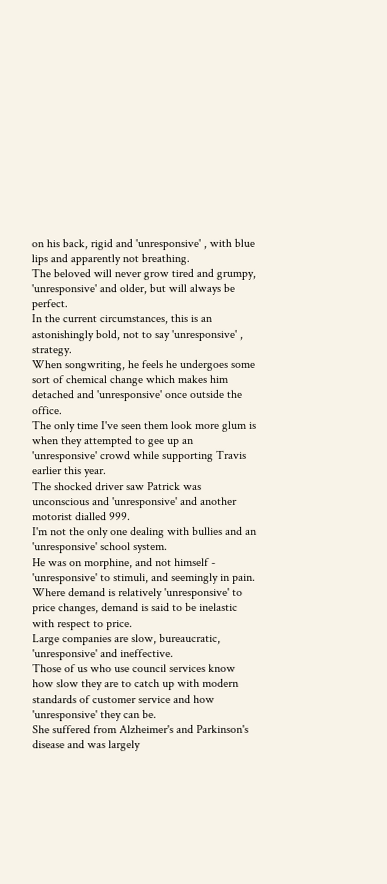on his back, rigid and 'unresponsive' , with blue lips and apparently not breathing.
The beloved will never grow tired and grumpy, 'unresponsive' and older, but will always be perfect.
In the current circumstances, this is an astonishingly bold, not to say 'unresponsive' , strategy.
When songwriting, he feels he undergoes some sort of chemical change which makes him detached and 'unresponsive' once outside the office.
The only time I've seen them look more glum is when they attempted to gee up an 'unresponsive' crowd while supporting Travis earlier this year.
The shocked driver saw Patrick was unconscious and 'unresponsive' and another motorist dialled 999.
I'm not the only one dealing with bullies and an 'unresponsive' school system.
He was on morphine, and not himself - 'unresponsive' to stimuli, and seemingly in pain.
Where demand is relatively 'unresponsive' to price changes, demand is said to be inelastic with respect to price.
Large companies are slow, bureaucratic, 'unresponsive' and ineffective.
Those of us who use council services know how slow they are to catch up with modern standards of customer service and how 'unresponsive' they can be.
She suffered from Alzheimer's and Parkinson's disease and was largely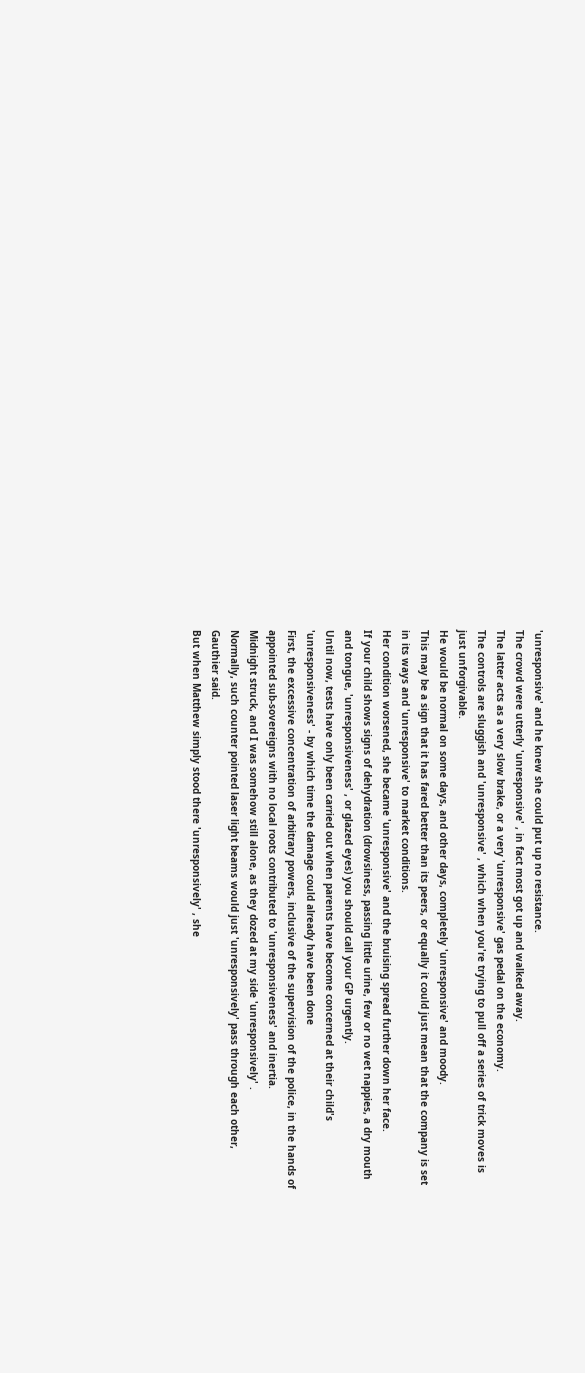'unresponsive' and he knew she could put up no resistance.
The crowd were utterly 'unresponsive' , in fact most got up and walked away.
The latter acts as a very slow brake, or a very 'unresponsive' gas pedal on the economy.
The controls are sluggish and 'unresponsive' , which when you're trying to pull off a series of trick moves is just unforgivable.
He would be normal on some days, and other days, completely 'unresponsive' and moody.
This may be a sign that it has fared better than its peers, or equally it could just mean that the company is set in its ways and 'unresponsive' to market conditions.
Her condition worsened, she became 'unresponsive' and the bruising spread further down her face.
If your child shows signs of dehydration (drowsiness, passing little urine, few or no wet nappies, a dry mouth and tongue, 'unresponsiveness' , or glazed eyes) you should call your GP urgently.
Until now, tests have only been carried out when parents have become concerned at their child's 'unresponsiveness' - by which time the damage could already have been done
First, the excessive concentration of arbitrary powers, inclusive of the supervision of the police, in the hands of appointed sub-sovereigns with no local roots contributed to 'unresponsiveness' and inertia.
Midnight struck, and I was somehow still alone, as they dozed at my side 'unresponsively' .
Normally, such counter pointed laser light beams would just 'unresponsively' pass through each other, Gauthier said.
But when Matthew simply stood there 'unresponsively' , she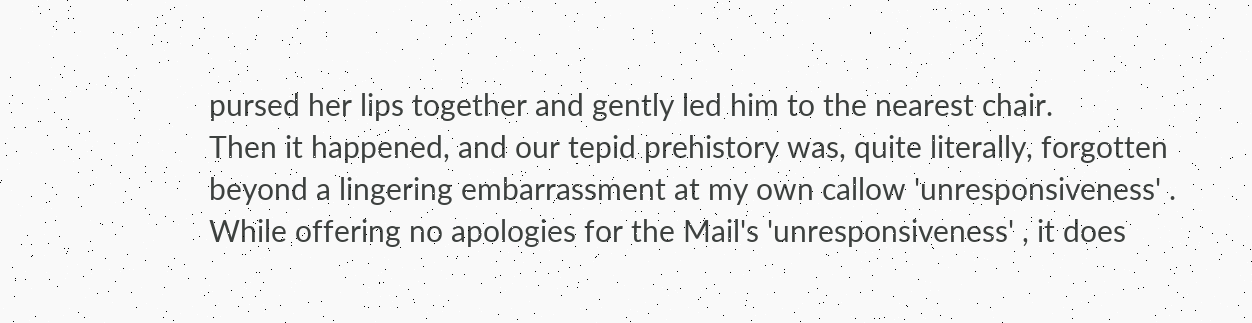pursed her lips together and gently led him to the nearest chair.
Then it happened, and our tepid prehistory was, quite literally, forgotten beyond a lingering embarrassment at my own callow 'unresponsiveness' .
While offering no apologies for the Mail's 'unresponsiveness' , it does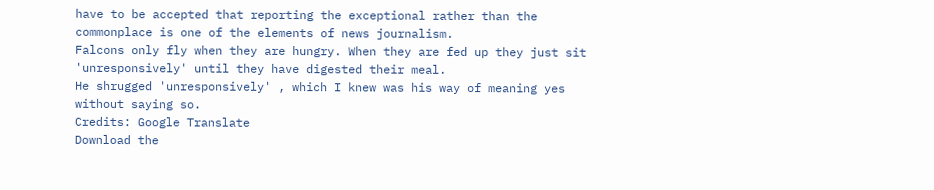have to be accepted that reporting the exceptional rather than the commonplace is one of the elements of news journalism.
Falcons only fly when they are hungry. When they are fed up they just sit 'unresponsively' until they have digested their meal.
He shrugged 'unresponsively' , which I knew was his way of meaning yes without saying so.
Credits: Google Translate
Download the